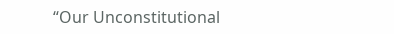“Our Unconstitutional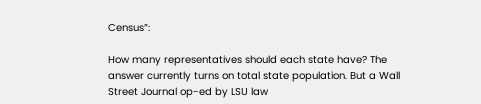Census”:

How many representatives should each state have? The answer currently turns on total state population. But a Wall Street Journal op-ed by LSU law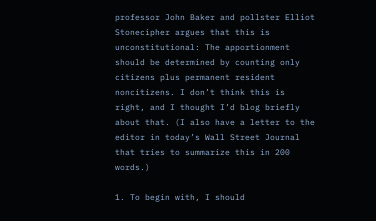professor John Baker and pollster Elliot Stonecipher argues that this is unconstitutional: The apportionment should be determined by counting only citizens plus permanent resident noncitizens. I don’t think this is right, and I thought I’d blog briefly about that. (I also have a letter to the editor in today’s Wall Street Journal that tries to summarize this in 200 words.)

1. To begin with, I should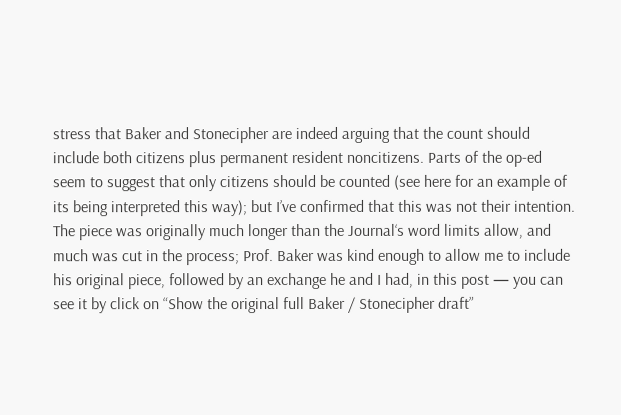stress that Baker and Stonecipher are indeed arguing that the count should include both citizens plus permanent resident noncitizens. Parts of the op-ed seem to suggest that only citizens should be counted (see here for an example of its being interpreted this way); but I’ve confirmed that this was not their intention. The piece was originally much longer than the Journal‘s word limits allow, and much was cut in the process; Prof. Baker was kind enough to allow me to include his original piece, followed by an exchange he and I had, in this post — you can see it by click on “Show the original full Baker / Stonecipher draft”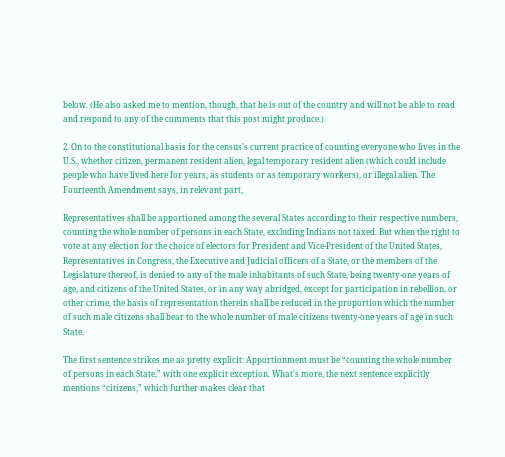below. (He also asked me to mention, though, that he is out of the country and will not be able to read and respond to any of the comments that this post might produce.)

2. On to the constitutional basis for the census’s current practice of counting everyone who lives in the U.S., whether citizen, permanent resident alien, legal temporary resident alien (which could include people who have lived here for years, as students or as temporary workers), or illegal alien. The Fourteenth Amendment says, in relevant part,

Representatives shall be apportioned among the several States according to their respective numbers, counting the whole number of persons in each State, excluding Indians not taxed. But when the right to vote at any election for the choice of electors for President and Vice-President of the United States, Representatives in Congress, the Executive and Judicial officers of a State, or the members of the Legislature thereof, is denied to any of the male inhabitants of such State, being twenty-one years of age, and citizens of the United States, or in any way abridged, except for participation in rebellion, or other crime, the basis of representation therein shall be reduced in the proportion which the number of such male citizens shall bear to the whole number of male citizens twenty-one years of age in such State.

The first sentence strikes me as pretty explicit: Apportionment must be “counting the whole number of persons in each State,” with one explicit exception. What’s more, the next sentence explicitly mentions “citizens,” which further makes clear that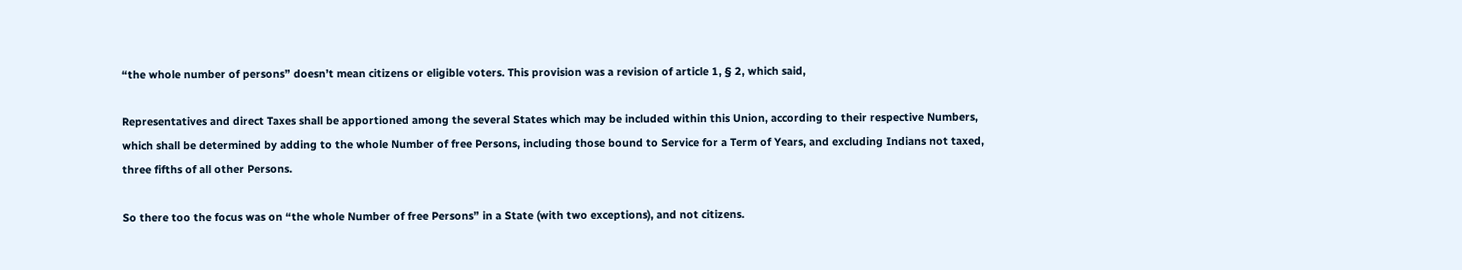“the whole number of persons” doesn’t mean citizens or eligible voters. This provision was a revision of article 1, § 2, which said,

Representatives and direct Taxes shall be apportioned among the several States which may be included within this Union, according to their respective Numbers, which shall be determined by adding to the whole Number of free Persons, including those bound to Service for a Term of Years, and excluding Indians not taxed, three fifths of all other Persons.

So there too the focus was on “the whole Number of free Persons” in a State (with two exceptions), and not citizens.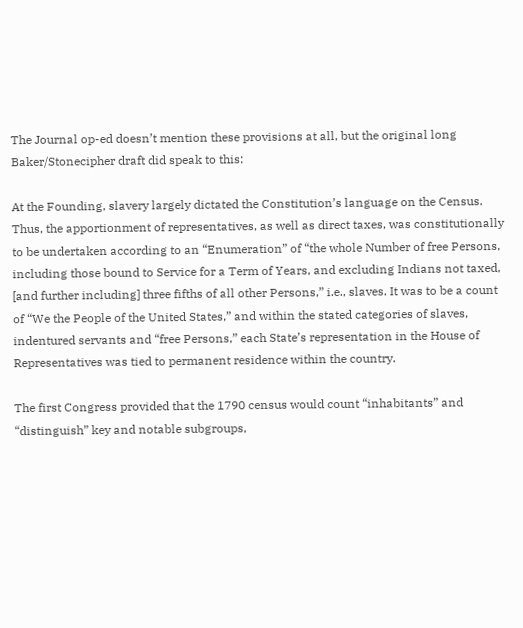The Journal op-ed doesn’t mention these provisions at all, but the original long Baker/Stonecipher draft did speak to this:

At the Founding, slavery largely dictated the Constitution’s language on the Census. Thus, the apportionment of representatives, as well as direct taxes, was constitutionally to be undertaken according to an “Enumeration” of “the whole Number of free Persons, including those bound to Service for a Term of Years, and excluding Indians not taxed, [and further including] three fifths of all other Persons,” i.e., slaves. It was to be a count of “We the People of the United States,” and within the stated categories of slaves, indentured servants and “free Persons,” each State’s representation in the House of Representatives was tied to permanent residence within the country.

The first Congress provided that the 1790 census would count “inhabitants” and “distinguish” key and notable subgroups,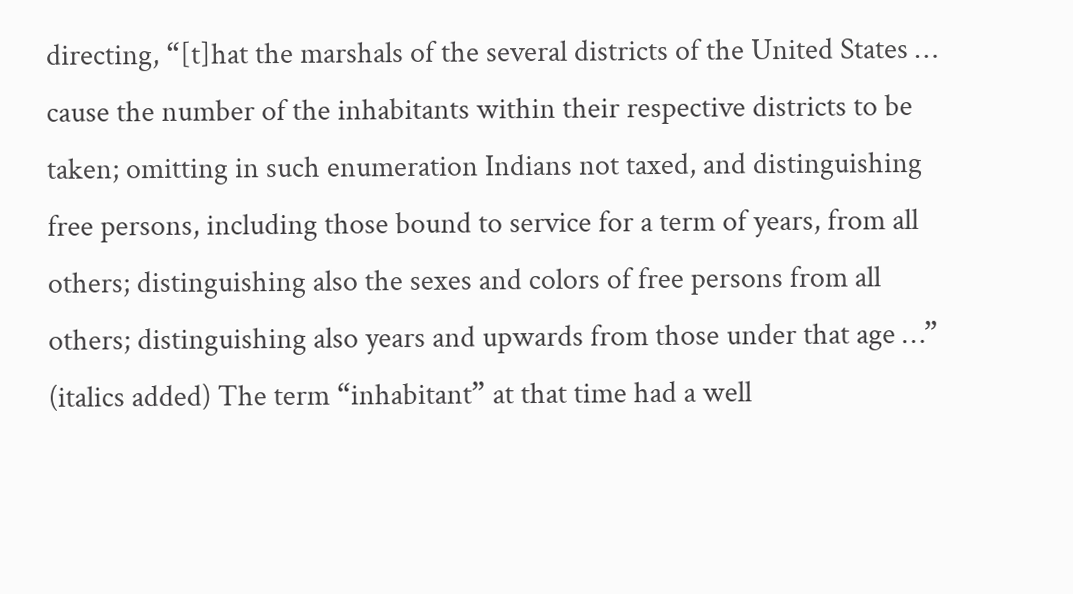directing, “[t]hat the marshals of the several districts of the United States … cause the number of the inhabitants within their respective districts to be taken; omitting in such enumeration Indians not taxed, and distinguishing free persons, including those bound to service for a term of years, from all others; distinguishing also the sexes and colors of free persons from all others; distinguishing also years and upwards from those under that age …” (italics added) The term “inhabitant” at that time had a well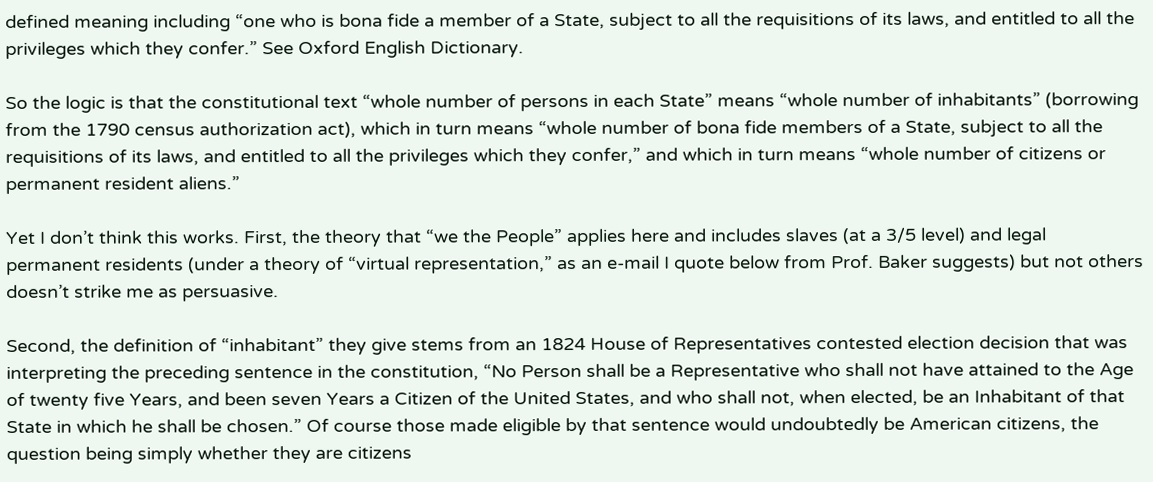defined meaning including “one who is bona fide a member of a State, subject to all the requisitions of its laws, and entitled to all the privileges which they confer.” See Oxford English Dictionary.

So the logic is that the constitutional text “whole number of persons in each State” means “whole number of inhabitants” (borrowing from the 1790 census authorization act), which in turn means “whole number of bona fide members of a State, subject to all the requisitions of its laws, and entitled to all the privileges which they confer,” and which in turn means “whole number of citizens or permanent resident aliens.”

Yet I don’t think this works. First, the theory that “we the People” applies here and includes slaves (at a 3/5 level) and legal permanent residents (under a theory of “virtual representation,” as an e-mail I quote below from Prof. Baker suggests) but not others doesn’t strike me as persuasive.

Second, the definition of “inhabitant” they give stems from an 1824 House of Representatives contested election decision that was interpreting the preceding sentence in the constitution, “No Person shall be a Representative who shall not have attained to the Age of twenty five Years, and been seven Years a Citizen of the United States, and who shall not, when elected, be an Inhabitant of that State in which he shall be chosen.” Of course those made eligible by that sentence would undoubtedly be American citizens, the question being simply whether they are citizens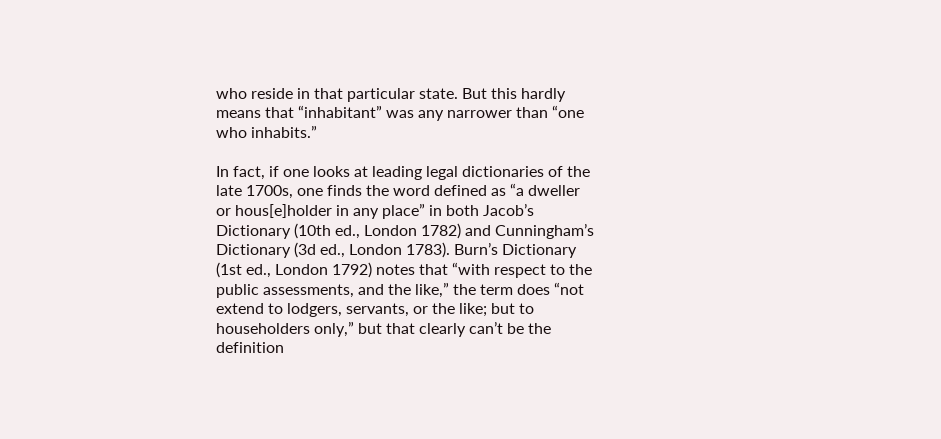who reside in that particular state. But this hardly means that “inhabitant” was any narrower than “one who inhabits.”

In fact, if one looks at leading legal dictionaries of the late 1700s, one finds the word defined as “a dweller or hous[e]holder in any place” in both Jacob’s Dictionary (10th ed., London 1782) and Cunningham’s Dictionary (3d ed., London 1783). Burn’s Dictionary (1st ed., London 1792) notes that “with respect to the public assessments, and the like,” the term does “not extend to lodgers, servants, or the like; but to householders only,” but that clearly can’t be the definition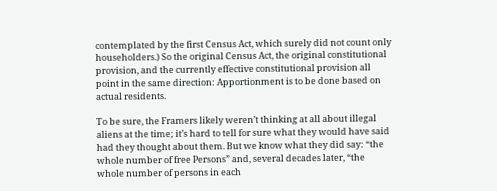contemplated by the first Census Act, which surely did not count only householders.) So the original Census Act, the original constitutional provision, and the currently effective constitutional provision all point in the same direction: Apportionment is to be done based on actual residents.

To be sure, the Framers likely weren’t thinking at all about illegal aliens at the time; it’s hard to tell for sure what they would have said had they thought about them. But we know what they did say: “the whole number of free Persons” and, several decades later, “the whole number of persons in each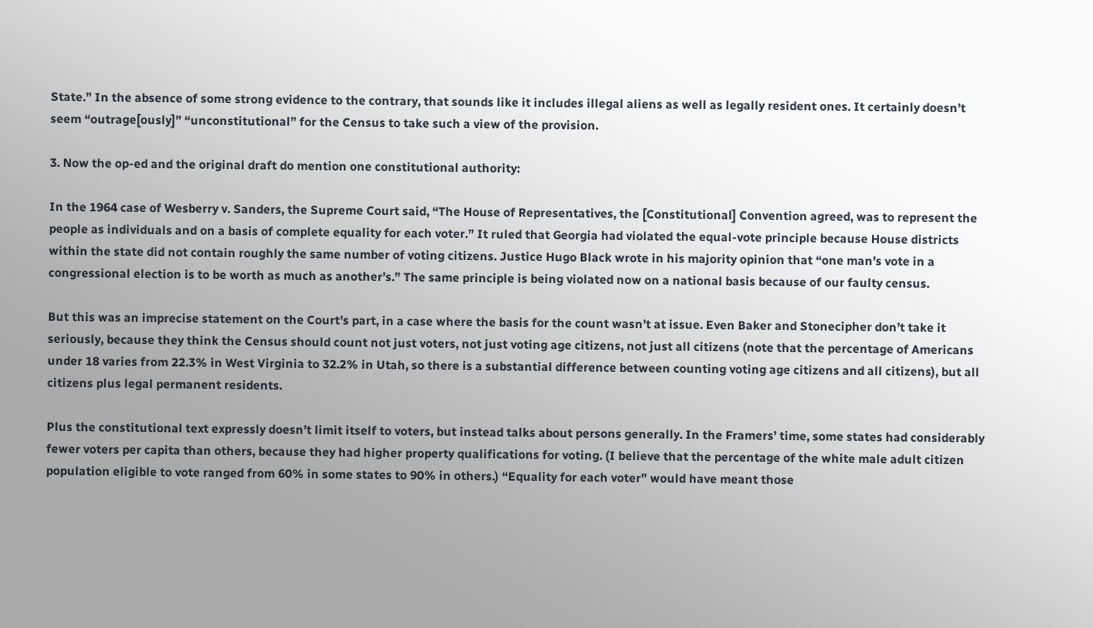State.” In the absence of some strong evidence to the contrary, that sounds like it includes illegal aliens as well as legally resident ones. It certainly doesn’t seem “outrage[ously]” “unconstitutional” for the Census to take such a view of the provision.

3. Now the op-ed and the original draft do mention one constitutional authority:

In the 1964 case of Wesberry v. Sanders, the Supreme Court said, “The House of Representatives, the [Constitutional] Convention agreed, was to represent the people as individuals and on a basis of complete equality for each voter.” It ruled that Georgia had violated the equal-vote principle because House districts within the state did not contain roughly the same number of voting citizens. Justice Hugo Black wrote in his majority opinion that “one man’s vote in a congressional election is to be worth as much as another’s.” The same principle is being violated now on a national basis because of our faulty census.

But this was an imprecise statement on the Court’s part, in a case where the basis for the count wasn’t at issue. Even Baker and Stonecipher don’t take it seriously, because they think the Census should count not just voters, not just voting age citizens, not just all citizens (note that the percentage of Americans under 18 varies from 22.3% in West Virginia to 32.2% in Utah, so there is a substantial difference between counting voting age citizens and all citizens), but all citizens plus legal permanent residents.

Plus the constitutional text expressly doesn’t limit itself to voters, but instead talks about persons generally. In the Framers’ time, some states had considerably fewer voters per capita than others, because they had higher property qualifications for voting. (I believe that the percentage of the white male adult citizen population eligible to vote ranged from 60% in some states to 90% in others.) “Equality for each voter” would have meant those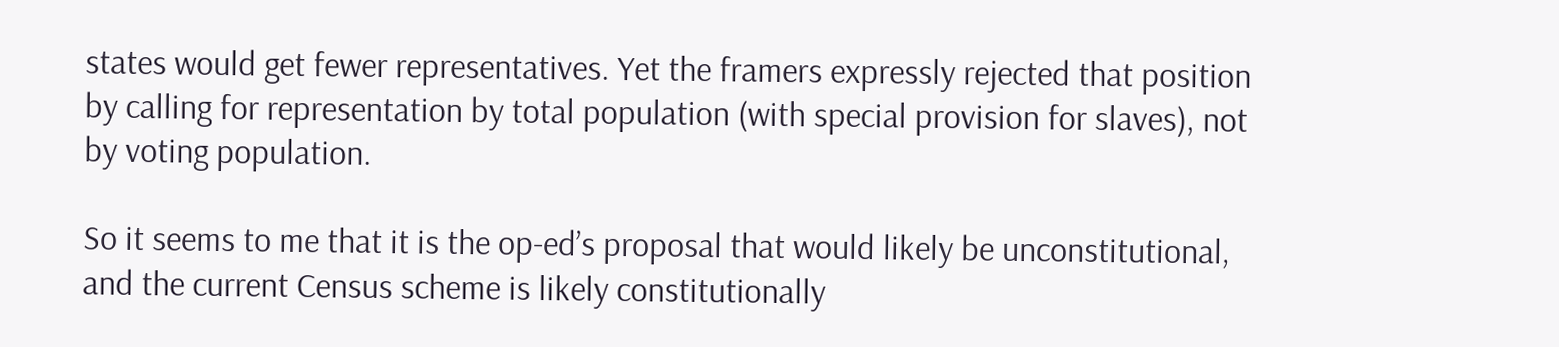states would get fewer representatives. Yet the framers expressly rejected that position by calling for representation by total population (with special provision for slaves), not by voting population.

So it seems to me that it is the op-ed’s proposal that would likely be unconstitutional, and the current Census scheme is likely constitutionally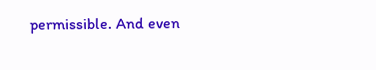permissible. And even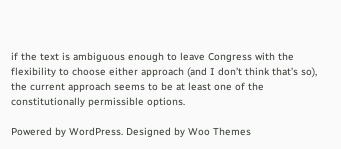if the text is ambiguous enough to leave Congress with the flexibility to choose either approach (and I don’t think that’s so), the current approach seems to be at least one of the constitutionally permissible options.

Powered by WordPress. Designed by Woo Themes